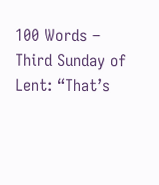100 Words – Third Sunday of Lent: “That’s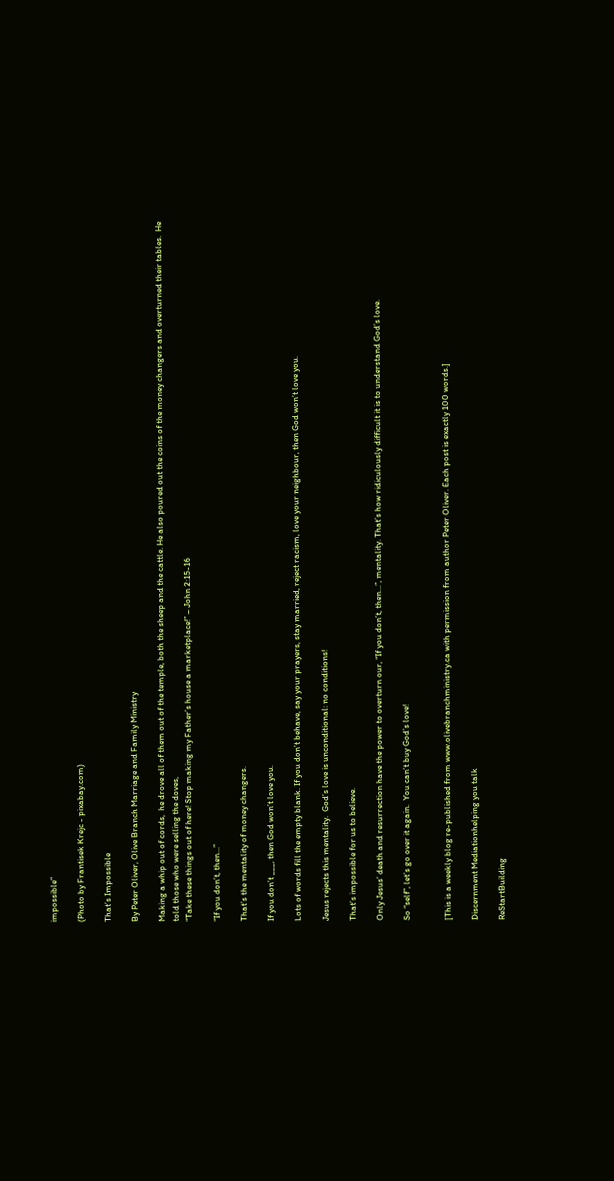impossible”

(Photo by Frantisek Krejc - pixabay.com)

That’s Impossible

By Peter Oliver, Olive Branch Marriage and Family Ministry

Making a whip out of cords,  he drove all of them out of the temple, both the sheep and the cattle. He also poured out the coins of the money changers and overturned their tables.  He told those who were selling the doves,
“Take these things out of here! Stop making my Father’s house a marketplace!” – John 2:15-16

“If you don’t, then…”

That’s the mentality of money changers.

If you don’t ___, then God won’t love you.

Lots of words fill the empty blank. If you don’t behave, say your prayers, stay married, reject racism, love your neighbour, then God won’t love you.

Jesus rejects this mentality.  God’s love is unconditional: no conditions!

That’s impossible for us to believe.

Only Jesus’ death and resurrection have the power to overturn our, “If you don’t, then…”, mentality. That’s how ridiculously difficult it is to understand God’s love.

So “self”, let’s go over it again.  You can’t buy God’s love!


[This is a weekly blog re-published from www.olivebranchministry.ca with permission from author Peter Oliver. Each post is exactly 100 words.]

Discernment Mediationhelping you talk

ReStartBuilding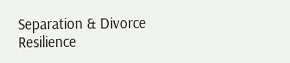Separation & Divorce Resilience